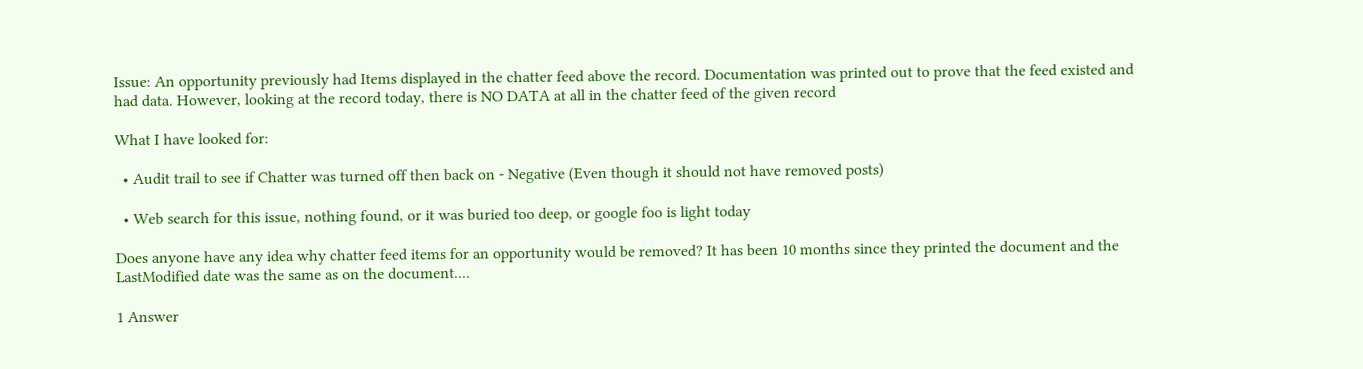Issue: An opportunity previously had Items displayed in the chatter feed above the record. Documentation was printed out to prove that the feed existed and had data. However, looking at the record today, there is NO DATA at all in the chatter feed of the given record

What I have looked for:

  • Audit trail to see if Chatter was turned off then back on - Negative (Even though it should not have removed posts)

  • Web search for this issue, nothing found, or it was buried too deep, or google foo is light today

Does anyone have any idea why chatter feed items for an opportunity would be removed? It has been 10 months since they printed the document and the LastModified date was the same as on the document....

1 Answer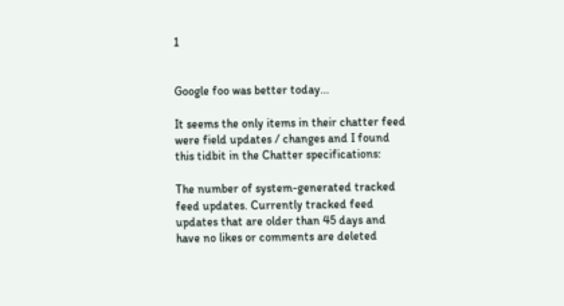1


Google foo was better today...

It seems the only items in their chatter feed were field updates / changes and I found this tidbit in the Chatter specifications:

The number of system-generated tracked feed updates. Currently tracked feed updates that are older than 45 days and have no likes or comments are deleted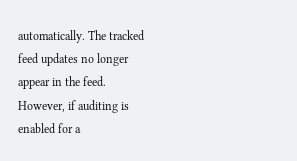automatically. The tracked feed updates no longer appear in the feed. However, if auditing is enabled for a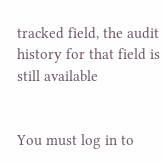tracked field, the audit history for that field is still available


You must log in to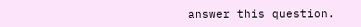answer this question.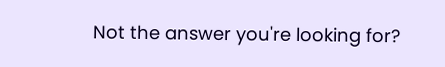Not the answer you're looking for?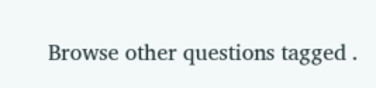Browse other questions tagged .